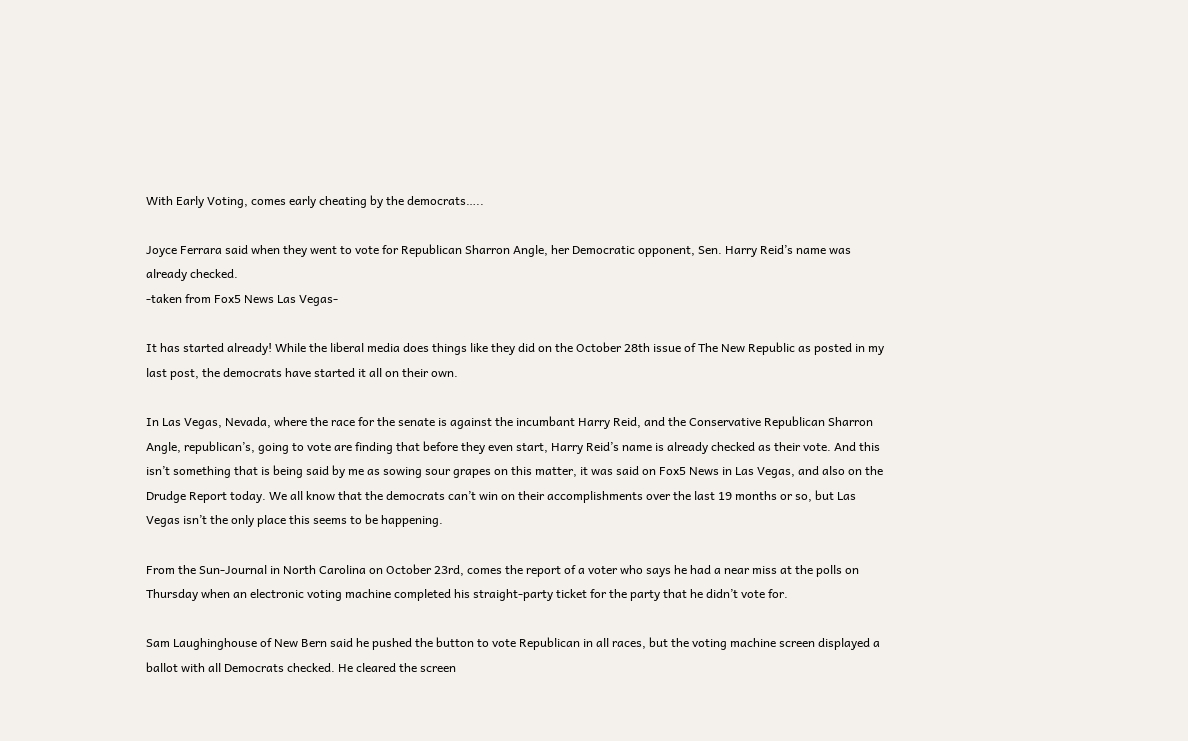With Early Voting, comes early cheating by the democrats…..

Joyce Ferrara said when they went to vote for Republican Sharron Angle, her Democratic opponent, Sen. Harry Reid’s name was already checked.
-taken from Fox5 News Las Vegas-

It has started already! While the liberal media does things like they did on the October 28th issue of The New Republic as posted in my last post, the democrats have started it all on their own.

In Las Vegas, Nevada, where the race for the senate is against the incumbant Harry Reid, and the Conservative Republican Sharron Angle, republican’s, going to vote are finding that before they even start, Harry Reid’s name is already checked as their vote. And this isn’t something that is being said by me as sowing sour grapes on this matter, it was said on Fox5 News in Las Vegas, and also on the Drudge Report today. We all know that the democrats can’t win on their accomplishments over the last 19 months or so, but Las Vegas isn’t the only place this seems to be happening.

From the Sun-Journal in North Carolina on October 23rd, comes the report of a voter who says he had a near miss at the polls on Thursday when an electronic voting machine completed his straight-party ticket for the party that he didn’t vote for.

Sam Laughinghouse of New Bern said he pushed the button to vote Republican in all races, but the voting machine screen displayed a ballot with all Democrats checked. He cleared the screen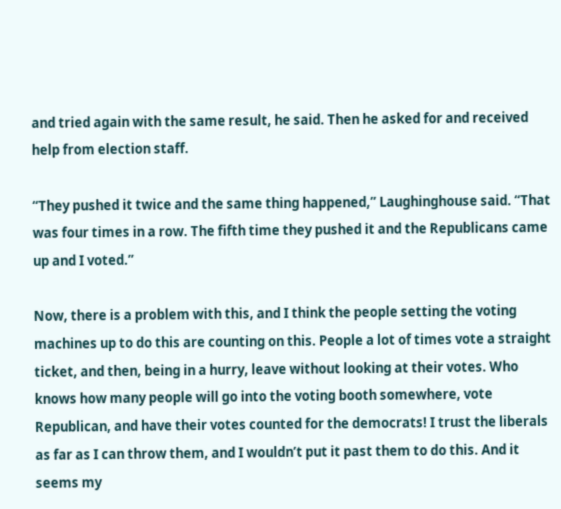and tried again with the same result, he said. Then he asked for and received help from election staff.

“They pushed it twice and the same thing happened,” Laughinghouse said. “That was four times in a row. The fifth time they pushed it and the Republicans came up and I voted.”

Now, there is a problem with this, and I think the people setting the voting machines up to do this are counting on this. People a lot of times vote a straight ticket, and then, being in a hurry, leave without looking at their votes. Who knows how many people will go into the voting booth somewhere, vote Republican, and have their votes counted for the democrats! I trust the liberals as far as I can throw them, and I wouldn’t put it past them to do this. And it seems my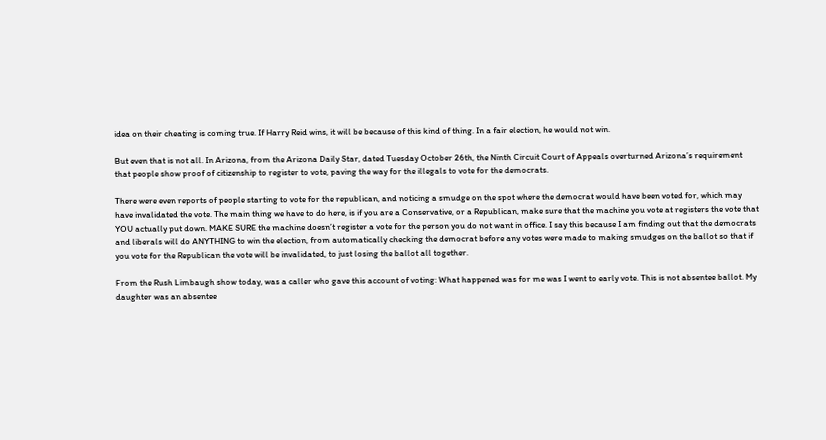idea on their cheating is coming true. If Harry Reid wins, it will be because of this kind of thing. In a fair election, he would not win.

But even that is not all. In Arizona, from the Arizona Daily Star, dated Tuesday October 26th, the Ninth Circuit Court of Appeals overturned Arizona’s requirement that people show proof of citizenship to register to vote, paving the way for the illegals to vote for the democrats.

There were even reports of people starting to vote for the republican, and noticing a smudge on the spot where the democrat would have been voted for, which may have invalidated the vote. The main thing we have to do here, is if you are a Conservative, or a Republican, make sure that the machine you vote at registers the vote that YOU actually put down. MAKE SURE the machine doesn’t register a vote for the person you do not want in office. I say this because I am finding out that the democrats and liberals will do ANYTHING to win the election, from automatically checking the democrat before any votes were made to making smudges on the ballot so that if you vote for the Republican the vote will be invalidated, to just losing the ballot all together.

From the Rush Limbaugh show today, was a caller who gave this account of voting: What happened was for me was I went to early vote. This is not absentee ballot. My daughter was an absentee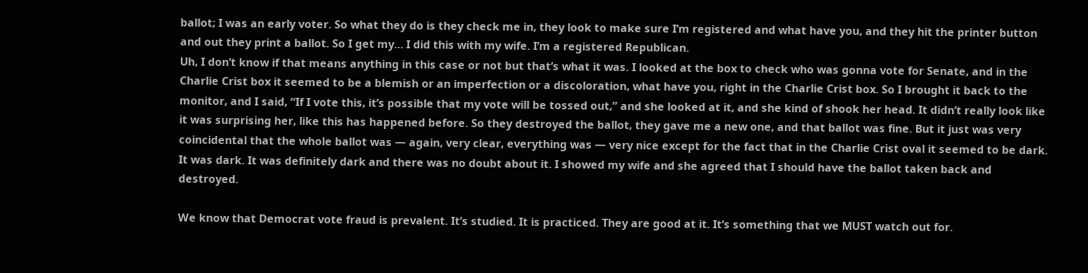ballot; I was an early voter. So what they do is they check me in, they look to make sure I’m registered and what have you, and they hit the printer button and out they print a ballot. So I get my… I did this with my wife. I’m a registered Republican.
Uh, I don’t know if that means anything in this case or not but that’s what it was. I looked at the box to check who was gonna vote for Senate, and in the Charlie Crist box it seemed to be a blemish or an imperfection or a discoloration, what have you, right in the Charlie Crist box. So I brought it back to the monitor, and I said, “If I vote this, it’s possible that my vote will be tossed out,” and she looked at it, and she kind of shook her head. It didn’t really look like it was surprising her, like this has happened before. So they destroyed the ballot, they gave me a new one, and that ballot was fine. But it just was very coincidental that the whole ballot was — again, very clear, everything was — very nice except for the fact that in the Charlie Crist oval it seemed to be dark. It was dark. It was definitely dark and there was no doubt about it. I showed my wife and she agreed that I should have the ballot taken back and destroyed.

We know that Democrat vote fraud is prevalent. It’s studied. It is practiced. They are good at it. It’s something that we MUST watch out for.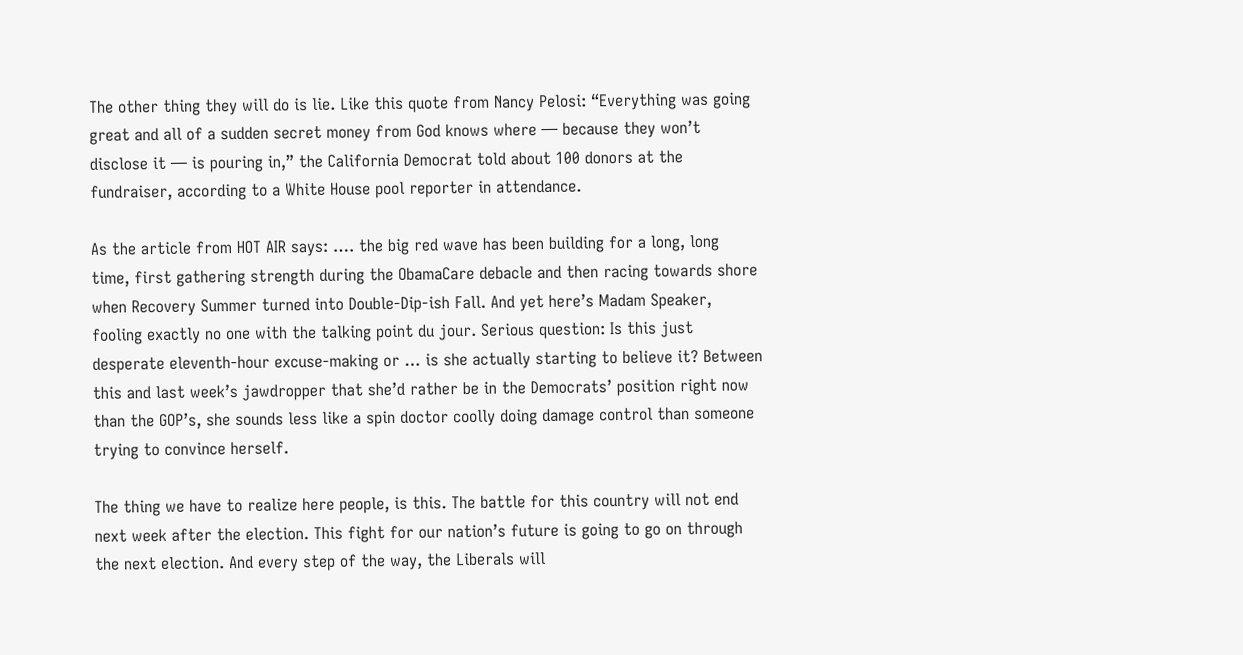The other thing they will do is lie. Like this quote from Nancy Pelosi: “Everything was going great and all of a sudden secret money from God knows where — because they won’t disclose it — is pouring in,” the California Democrat told about 100 donors at the fundraiser, according to a White House pool reporter in attendance.

As the article from HOT AIR says: …. the big red wave has been building for a long, long time, first gathering strength during the ObamaCare debacle and then racing towards shore when Recovery Summer turned into Double-Dip-ish Fall. And yet here’s Madam Speaker, fooling exactly no one with the talking point du jour. Serious question: Is this just desperate eleventh-hour excuse-making or … is she actually starting to believe it? Between this and last week’s jawdropper that she’d rather be in the Democrats’ position right now than the GOP’s, she sounds less like a spin doctor coolly doing damage control than someone trying to convince herself.

The thing we have to realize here people, is this. The battle for this country will not end next week after the election. This fight for our nation’s future is going to go on through the next election. And every step of the way, the Liberals will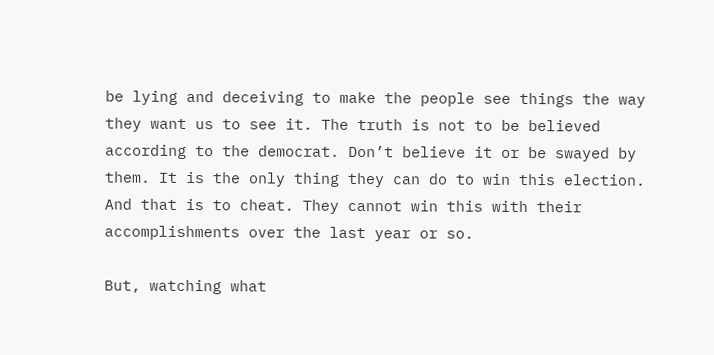be lying and deceiving to make the people see things the way they want us to see it. The truth is not to be believed according to the democrat. Don’t believe it or be swayed by them. It is the only thing they can do to win this election. And that is to cheat. They cannot win this with their accomplishments over the last year or so.

But, watching what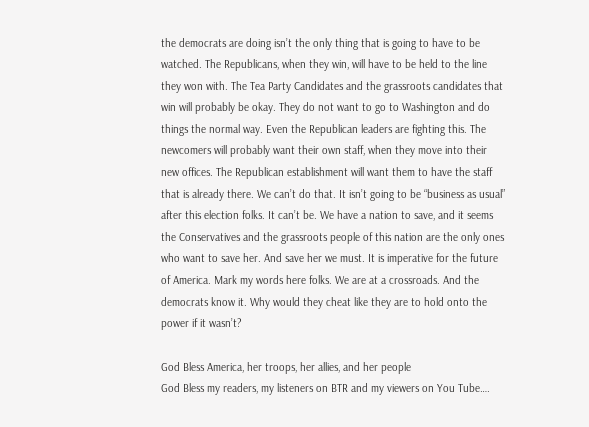the democrats are doing isn’t the only thing that is going to have to be watched. The Republicans, when they win, will have to be held to the line they won with. The Tea Party Candidates and the grassroots candidates that win will probably be okay. They do not want to go to Washington and do things the normal way. Even the Republican leaders are fighting this. The newcomers will probably want their own staff, when they move into their new offices. The Republican establishment will want them to have the staff that is already there. We can’t do that. It isn’t going to be “business as usual” after this election folks. It can’t be. We have a nation to save, and it seems the Conservatives and the grassroots people of this nation are the only ones who want to save her. And save her we must. It is imperative for the future of America. Mark my words here folks. We are at a crossroads. And the democrats know it. Why would they cheat like they are to hold onto the power if it wasn’t?

God Bless America, her troops, her allies, and her people
God Bless my readers, my listeners on BTR and my viewers on You Tube….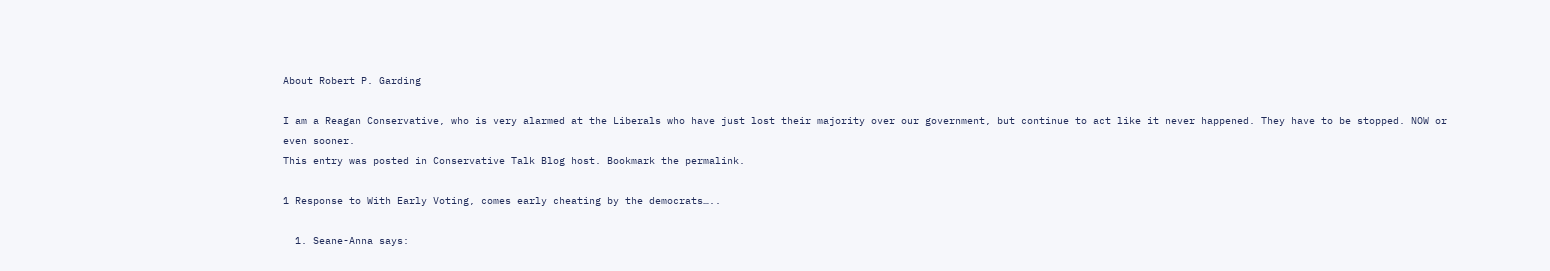About Robert P. Garding

I am a Reagan Conservative, who is very alarmed at the Liberals who have just lost their majority over our government, but continue to act like it never happened. They have to be stopped. NOW or even sooner.
This entry was posted in Conservative Talk Blog host. Bookmark the permalink.

1 Response to With Early Voting, comes early cheating by the democrats…..

  1. Seane-Anna says: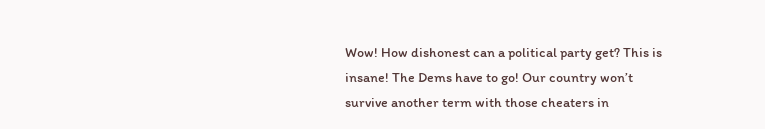Wow! How dishonest can a political party get? This is insane! The Dems have to go! Our country won’t survive another term with those cheaters in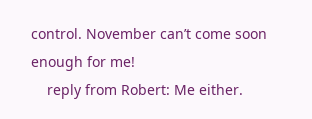control. November can’t come soon enough for me!
    reply from Robert: Me either.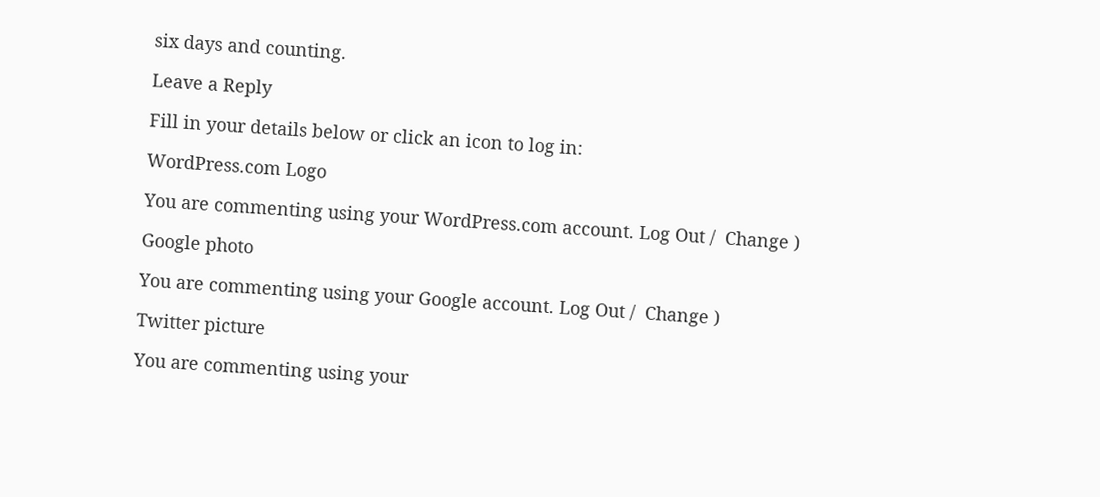six days and counting.

Leave a Reply

Fill in your details below or click an icon to log in:

WordPress.com Logo

You are commenting using your WordPress.com account. Log Out /  Change )

Google photo

You are commenting using your Google account. Log Out /  Change )

Twitter picture

You are commenting using your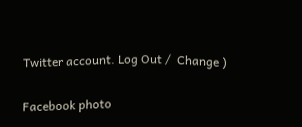Twitter account. Log Out /  Change )

Facebook photo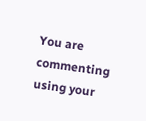You are commenting using your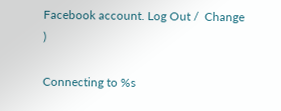Facebook account. Log Out /  Change )

Connecting to %s